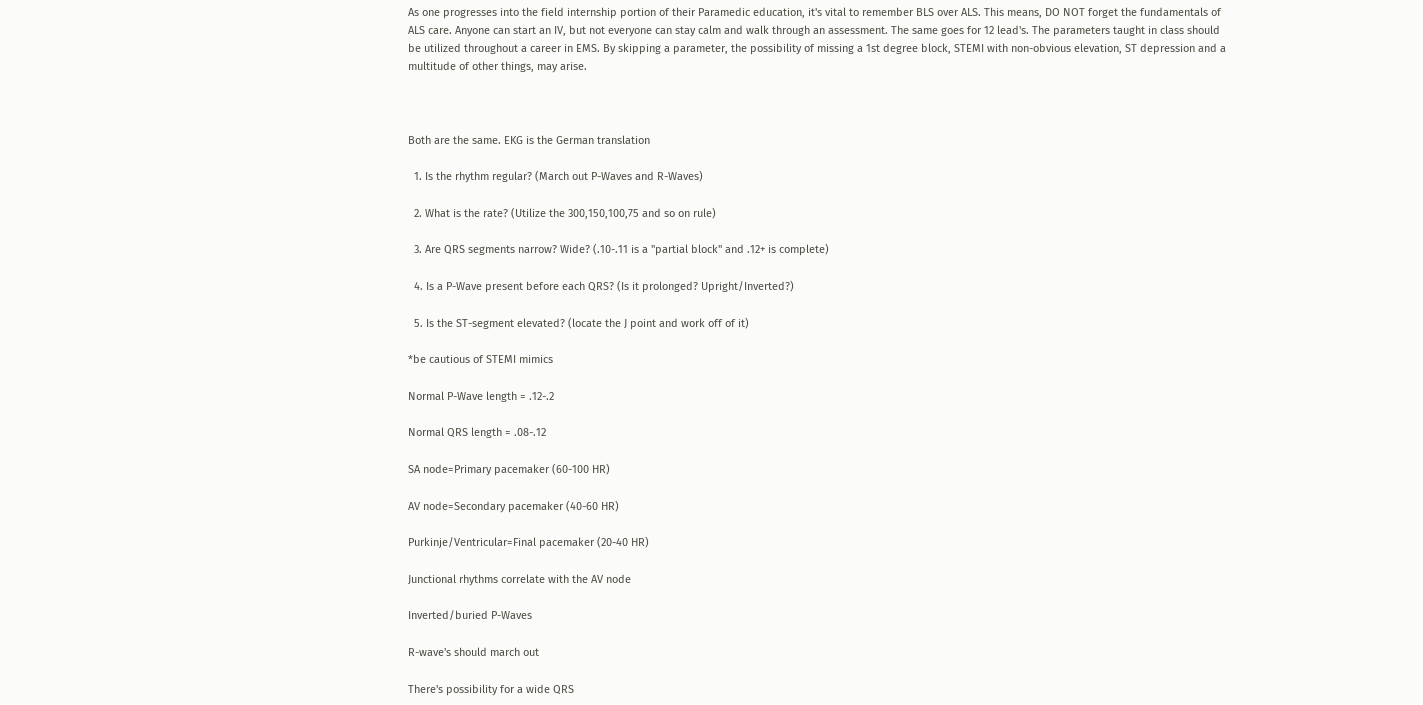As one progresses into the field internship portion of their Paramedic education, it's vital to remember BLS over ALS. This means, DO NOT forget the fundamentals of ALS care. Anyone can start an IV, but not everyone can stay calm and walk through an assessment. The same goes for 12 lead's. The parameters taught in class should be utilized throughout a career in EMS. By skipping a parameter, the possibility of missing a 1st degree block, STEMI with non-obvious elevation, ST depression and a multitude of other things, may arise.



Both are the same. EKG is the German translation

  1. Is the rhythm regular? (March out P-Waves and R-Waves)

  2. What is the rate? (Utilize the 300,150,100,75 and so on rule)

  3. Are QRS segments narrow? Wide? (.10-.11 is a "partial block" and .12+ is complete)

  4. Is a P-Wave present before each QRS? (Is it prolonged? Upright/Inverted?)

  5. Is the ST-segment elevated? (locate the J point and work off of it)

*be cautious of STEMI mimics

Normal P-Wave length = .12-.2

Normal QRS length = .08-.12

SA node=Primary pacemaker (60-100 HR)

AV node=Secondary pacemaker (40-60 HR)

Purkinje/Ventricular=Final pacemaker (20-40 HR)

Junctional rhythms correlate with the AV node

Inverted/buried P-Waves

R-wave's should march out

There's possibility for a wide QRS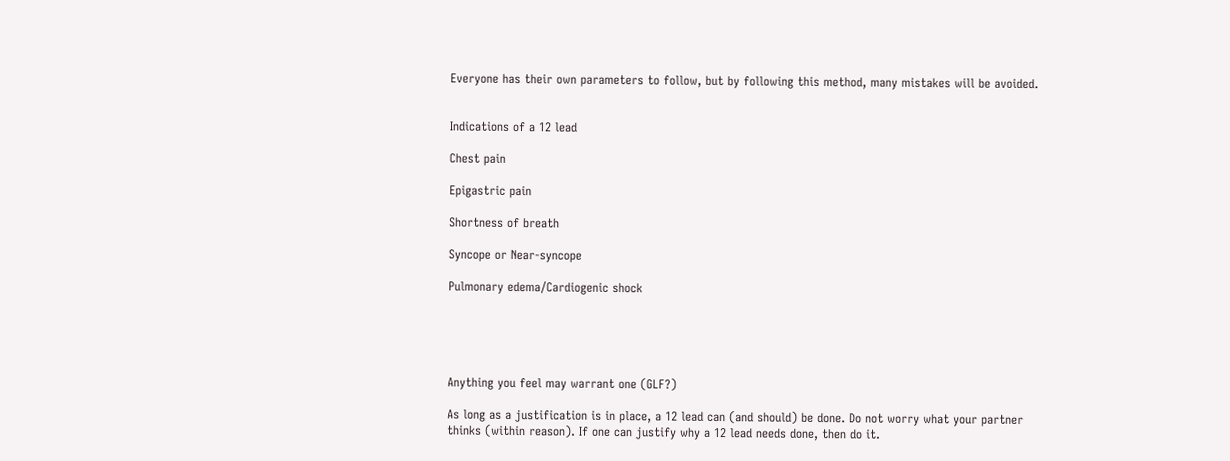Everyone has their own parameters to follow, but by following this method, many mistakes will be avoided.


Indications of a 12 lead

Chest pain

Epigastric pain

Shortness of breath

Syncope or Near-syncope

Pulmonary edema/Cardiogenic shock





Anything you feel may warrant one (GLF?)

As long as a justification is in place, a 12 lead can (and should) be done. Do not worry what your partner thinks (within reason). If one can justify why a 12 lead needs done, then do it.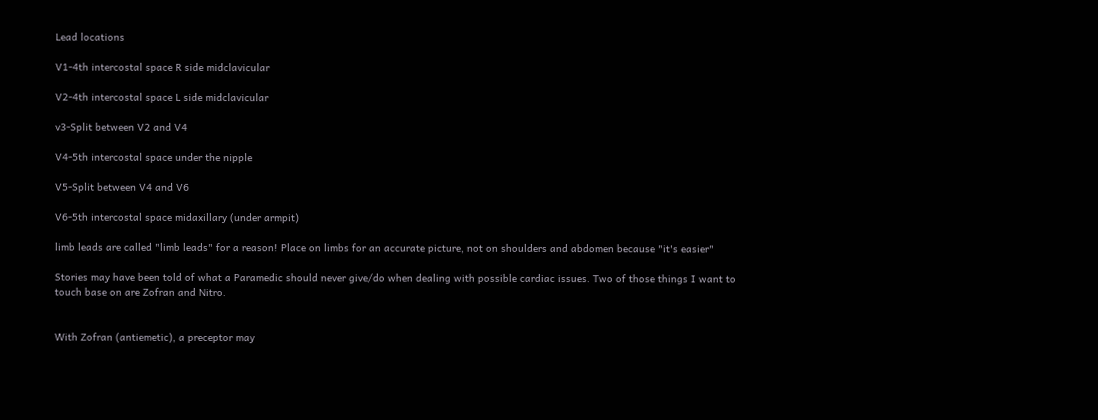Lead locations

V1-4th intercostal space R side midclavicular

V2-4th intercostal space L side midclavicular

v3-Split between V2 and V4

V4-5th intercostal space under the nipple

V5-Split between V4 and V6

V6-5th intercostal space midaxillary (under armpit)

limb leads are called "limb leads" for a reason! Place on limbs for an accurate picture, not on shoulders and abdomen because "it's easier"

Stories may have been told of what a Paramedic should never give/do when dealing with possible cardiac issues. Two of those things I want to touch base on are Zofran and Nitro.


With Zofran (antiemetic), a preceptor may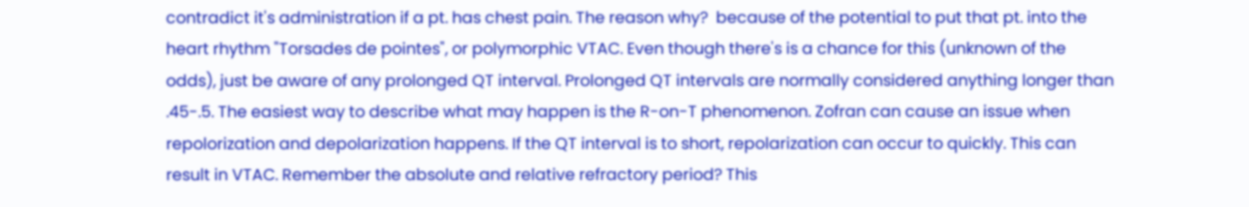contradict it's administration if a pt. has chest pain. The reason why?  because of the potential to put that pt. into the heart rhythm "Torsades de pointes", or polymorphic VTAC. Even though there's is a chance for this (unknown of the odds), just be aware of any prolonged QT interval. Prolonged QT intervals are normally considered anything longer than .45-.5. The easiest way to describe what may happen is the R-on-T phenomenon. Zofran can cause an issue when repolorization and depolarization happens. If the QT interval is to short, repolarization can occur to quickly. This can result in VTAC. Remember the absolute and relative refractory period? This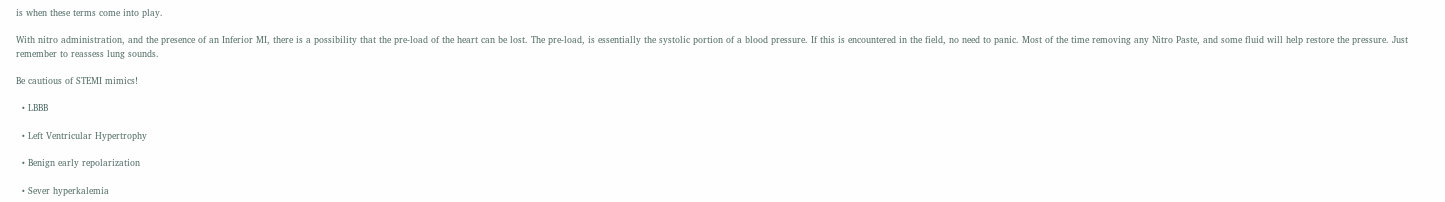is when these terms come into play.

With nitro administration, and the presence of an Inferior MI, there is a possibility that the pre-load of the heart can be lost. The pre-load, is essentially the systolic portion of a blood pressure. If this is encountered in the field, no need to panic. Most of the time removing any Nitro Paste, and some fluid will help restore the pressure. Just remember to reassess lung sounds.

Be cautious of STEMI mimics!

  • LBBB

  • Left Ventricular Hypertrophy

  • Benign early repolarization

  • Sever hyperkalemia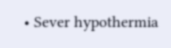• Sever hypothermia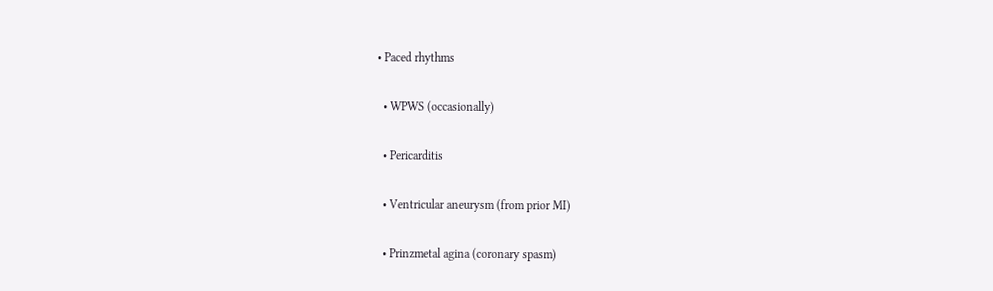• Paced rhythms

  • WPWS (occasionally)

  • Pericarditis

  • Ventricular aneurysm (from prior MI)

  • Prinzmetal agina (coronary spasm)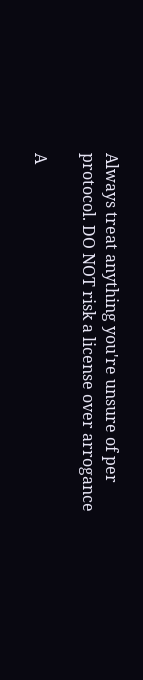Always treat anything you're unsure of per protocol. DO NOT risk a license over arrogance

A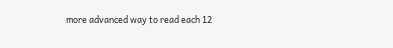more advanced way to read each 12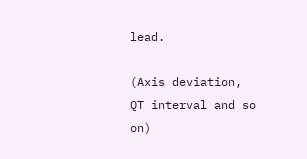lead.

(Axis deviation, QT interval and so on)